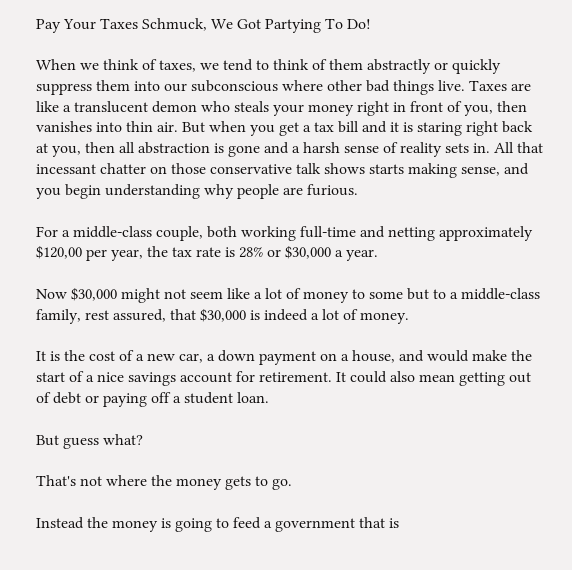Pay Your Taxes Schmuck, We Got Partying To Do!

When we think of taxes, we tend to think of them abstractly or quickly suppress them into our subconscious where other bad things live. Taxes are like a translucent demon who steals your money right in front of you, then vanishes into thin air. But when you get a tax bill and it is staring right back at you, then all abstraction is gone and a harsh sense of reality sets in. All that incessant chatter on those conservative talk shows starts making sense, and you begin understanding why people are furious.

For a middle-class couple, both working full-time and netting approximately $120,00 per year, the tax rate is 28% or $30,000 a year.

Now $30,000 might not seem like a lot of money to some but to a middle-class family, rest assured, that $30,000 is indeed a lot of money.

It is the cost of a new car, a down payment on a house, and would make the start of a nice savings account for retirement. It could also mean getting out of debt or paying off a student loan.

But guess what?

That's not where the money gets to go.

Instead the money is going to feed a government that is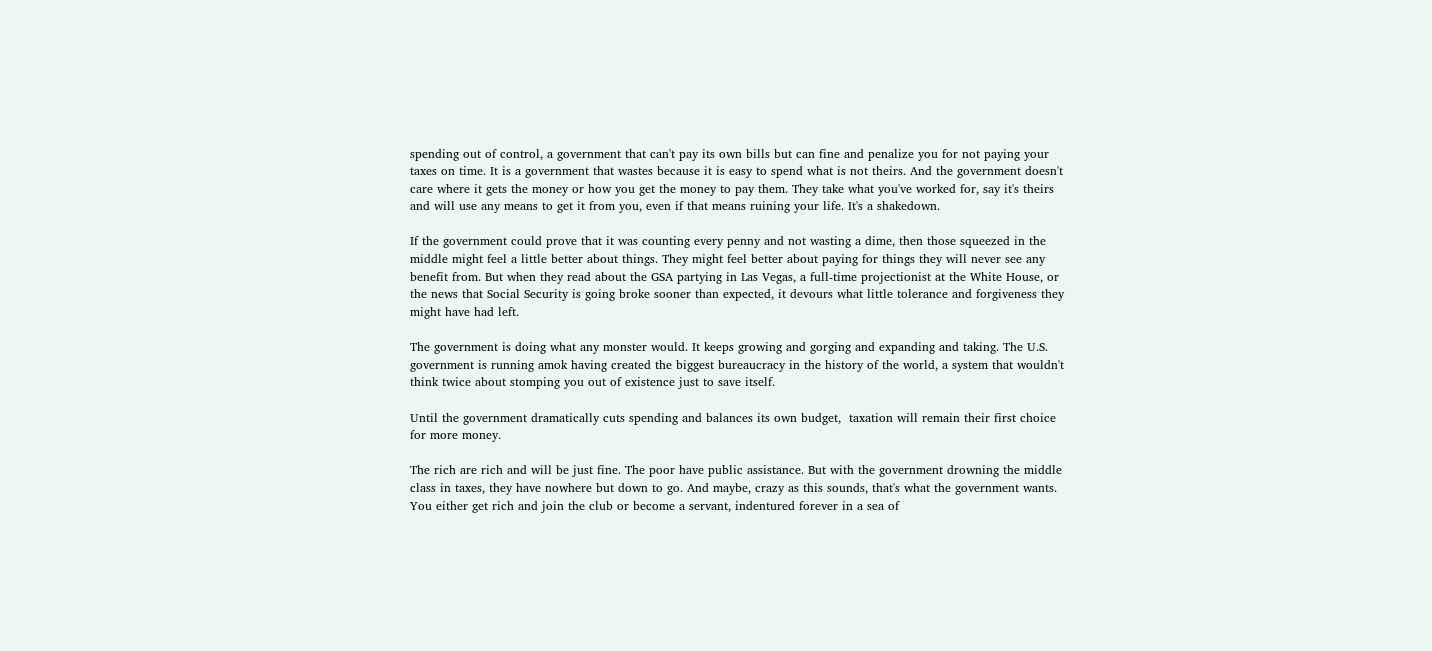spending out of control, a government that can't pay its own bills but can fine and penalize you for not paying your taxes on time. It is a government that wastes because it is easy to spend what is not theirs. And the government doesn't care where it gets the money or how you get the money to pay them. They take what you've worked for, say it's theirs and will use any means to get it from you, even if that means ruining your life. It's a shakedown.

If the government could prove that it was counting every penny and not wasting a dime, then those squeezed in the middle might feel a little better about things. They might feel better about paying for things they will never see any benefit from. But when they read about the GSA partying in Las Vegas, a full-time projectionist at the White House, or the news that Social Security is going broke sooner than expected, it devours what little tolerance and forgiveness they might have had left.

The government is doing what any monster would. It keeps growing and gorging and expanding and taking. The U.S. government is running amok having created the biggest bureaucracy in the history of the world, a system that wouldn't think twice about stomping you out of existence just to save itself.

Until the government dramatically cuts spending and balances its own budget,  taxation will remain their first choice for more money.

The rich are rich and will be just fine. The poor have public assistance. But with the government drowning the middle class in taxes, they have nowhere but down to go. And maybe, crazy as this sounds, that's what the government wants. You either get rich and join the club or become a servant, indentured forever in a sea of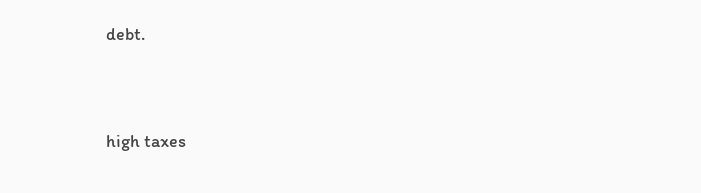debt.




high taxes